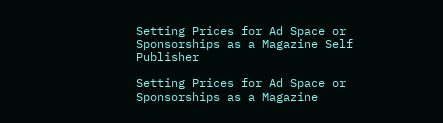Setting Prices for Ad Space or Sponsorships as a Magazine Self Publisher

Setting Prices for Ad Space or Sponsorships as a Magazine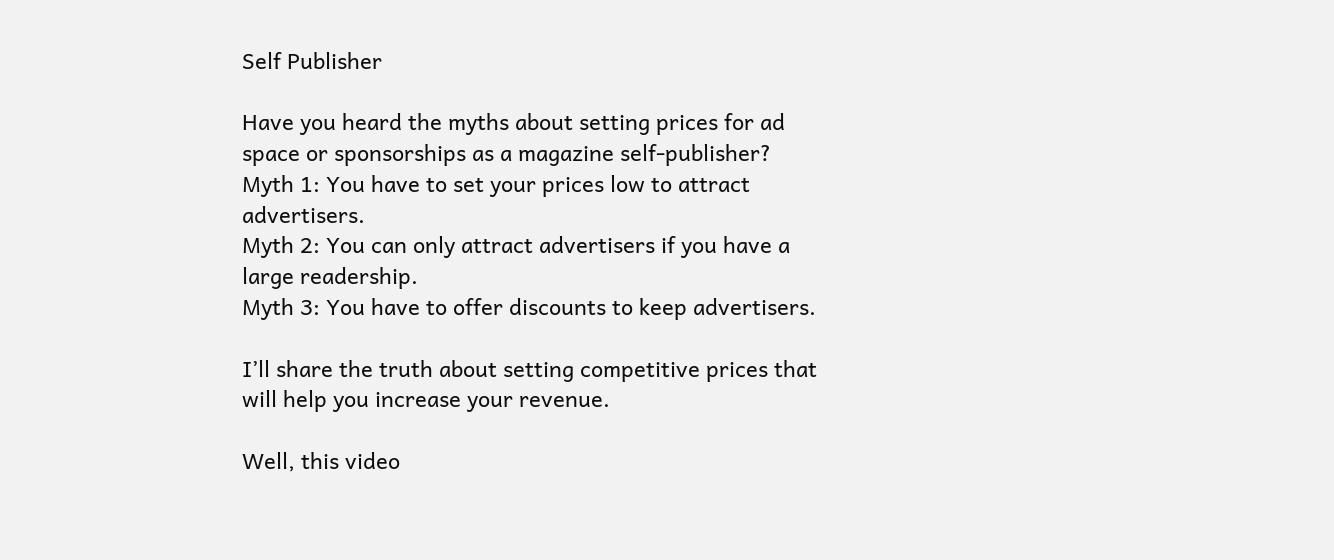Self Publisher

Have you heard the myths about setting prices for ad space or sponsorships as a magazine self-publisher?
Myth 1: You have to set your prices low to attract advertisers.
Myth 2: You can only attract advertisers if you have a large readership.
Myth 3: You have to offer discounts to keep advertisers.

I’ll share the truth about setting competitive prices that will help you increase your revenue.

Well, this video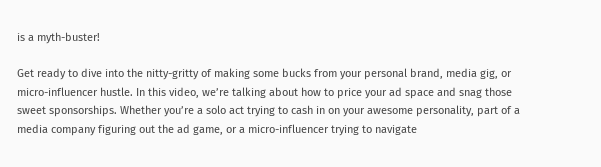is a myth-buster!

Get ready to dive into the nitty-gritty of making some bucks from your personal brand, media gig, or micro-influencer hustle. In this video, we’re talking about how to price your ad space and snag those sweet sponsorships. Whether you’re a solo act trying to cash in on your awesome personality, part of a media company figuring out the ad game, or a micro-influencer trying to navigate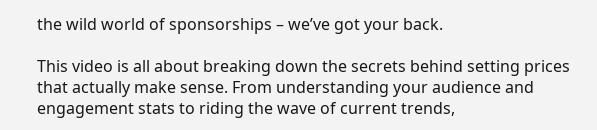the wild world of sponsorships – we’ve got your back.

This video is all about breaking down the secrets behind setting prices that actually make sense. From understanding your audience and engagement stats to riding the wave of current trends,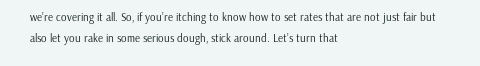we’re covering it all. So, if you’re itching to know how to set rates that are not just fair but also let you rake in some serious dough, stick around. Let’s turn that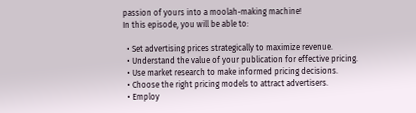passion of yours into a moolah-making machine!
In this episode, you will be able to:

  • Set advertising prices strategically to maximize revenue.
  • Understand the value of your publication for effective pricing.
  • Use market research to make informed pricing decisions.
  • Choose the right pricing models to attract advertisers.
  • Employ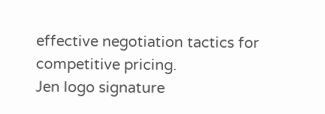effective negotiation tactics for competitive pricing.
Jen logo signature